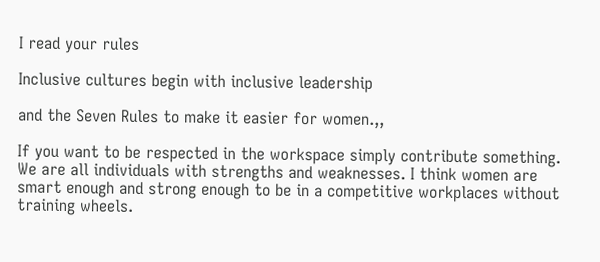I read your rules

Inclusive cultures begin with inclusive leadership

and the Seven Rules to make it easier for women.,,

If you want to be respected in the workspace simply contribute something. We are all individuals with strengths and weaknesses. I think women are smart enough and strong enough to be in a competitive workplaces without training wheels.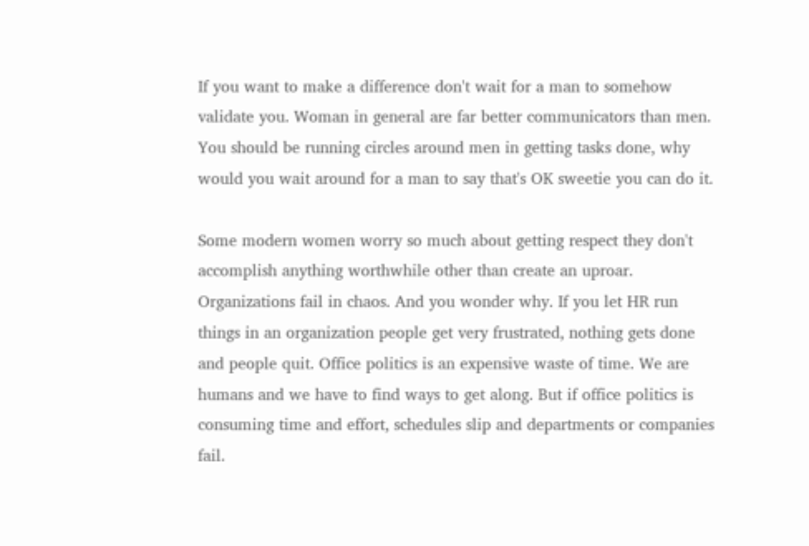If you want to make a difference don't wait for a man to somehow validate you. Woman in general are far better communicators than men. You should be running circles around men in getting tasks done, why would you wait around for a man to say that's OK sweetie you can do it.

Some modern women worry so much about getting respect they don't accomplish anything worthwhile other than create an uproar. Organizations fail in chaos. And you wonder why. If you let HR run things in an organization people get very frustrated, nothing gets done and people quit. Office politics is an expensive waste of time. We are humans and we have to find ways to get along. But if office politics is consuming time and effort, schedules slip and departments or companies fail.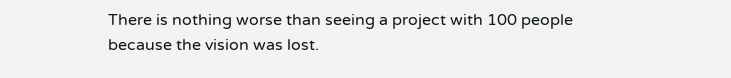There is nothing worse than seeing a project with 100 people because the vision was lost.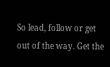So lead, follow or get out of the way. Get the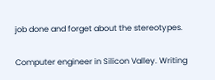job done and forget about the stereotypes.

Computer engineer in Silicon Valley. Writing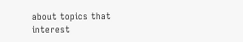about topics that interest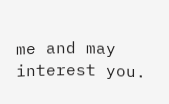me and may interest you.